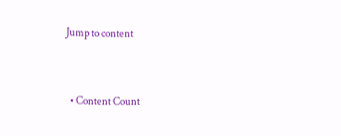Jump to content


  • Content Count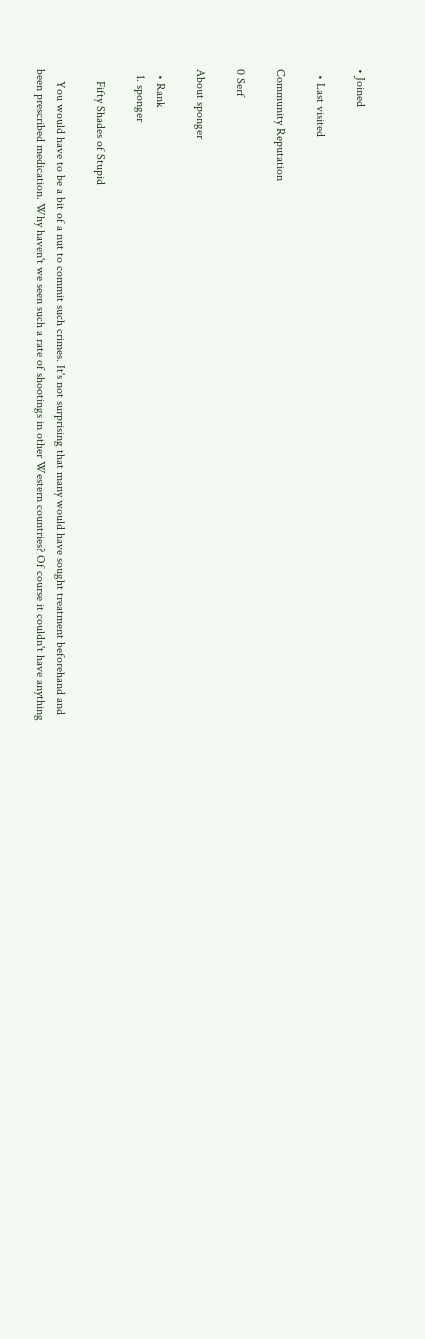• Joined

  • Last visited

Community Reputation

0 Serf

About sponger

  • Rank
  1. sponger

    Fifty Shades of Stupid

    You would have to be a bit of a nut to commit such crimes. It's not surprising that many would have sought treatment beforehand and been prescribed medication. Why haven't we seen such a rate of shootings in other Western countries? Of course it couldn't have anything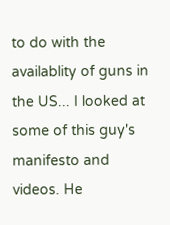to do with the availablity of guns in the US... I looked at some of this guy's manifesto and videos. He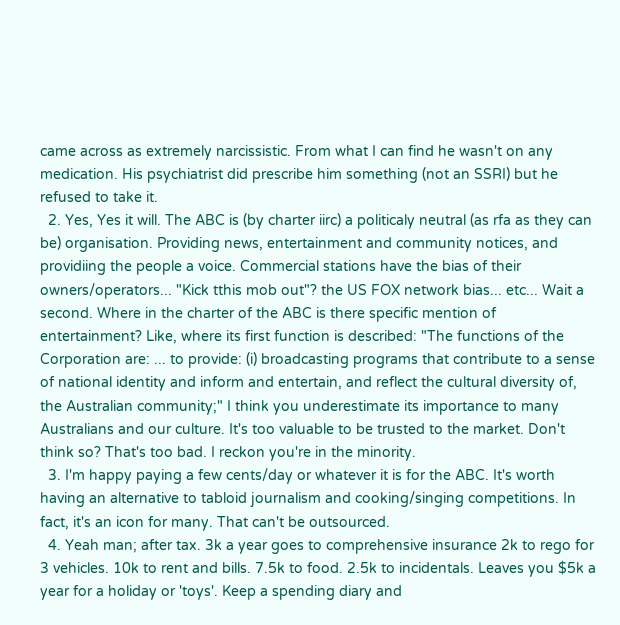came across as extremely narcissistic. From what I can find he wasn't on any medication. His psychiatrist did prescribe him something (not an SSRI) but he refused to take it.
  2. Yes, Yes it will. The ABC is (by charter iirc) a politicaly neutral (as rfa as they can be) organisation. Providing news, entertainment and community notices, and providiing the people a voice. Commercial stations have the bias of their owners/operators... "Kick tthis mob out"? the US FOX network bias... etc... Wait a second. Where in the charter of the ABC is there specific mention of entertainment? Like, where its first function is described: "The functions of the Corporation are: ... to provide: (i) broadcasting programs that contribute to a sense of national identity and inform and entertain, and reflect the cultural diversity of, the Australian community;" I think you underestimate its importance to many Australians and our culture. It's too valuable to be trusted to the market. Don't think so? That's too bad. I reckon you're in the minority.
  3. I'm happy paying a few cents/day or whatever it is for the ABC. It's worth having an alternative to tabloid journalism and cooking/singing competitions. In fact, it's an icon for many. That can't be outsourced.
  4. Yeah man; after tax. 3k a year goes to comprehensive insurance 2k to rego for 3 vehicles. 10k to rent and bills. 7.5k to food. 2.5k to incidentals. Leaves you $5k a year for a holiday or 'toys'. Keep a spending diary and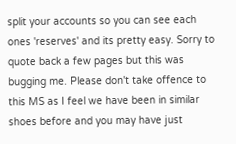split your accounts so you can see each ones 'reserves' and its pretty easy. Sorry to quote back a few pages but this was bugging me. Please don't take offence to this MS as I feel we have been in similar shoes before and you may have just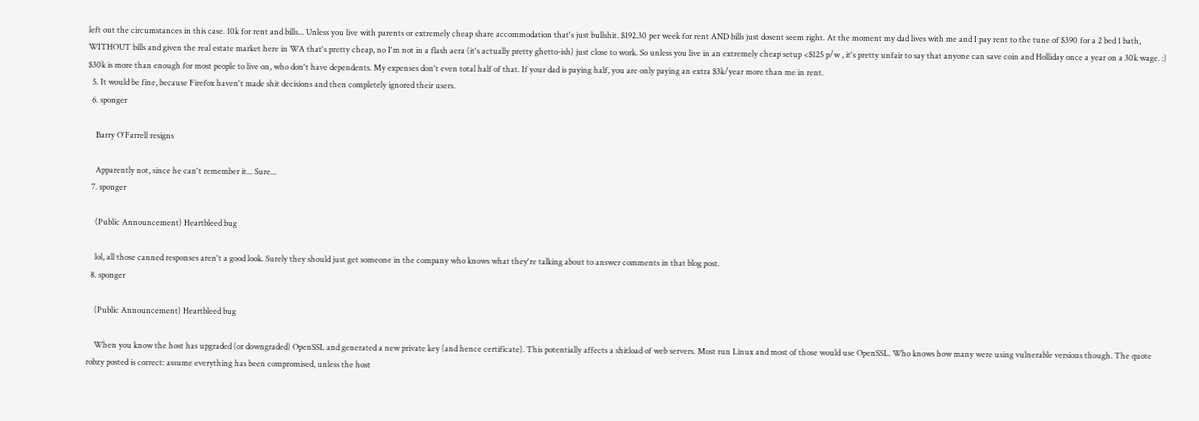left out the circumstances in this case. 10k for rent and bills... Unless you live with parents or extremely cheap share accommodation that's just bullshit. $192.30 per week for rent AND bills just dosent seem right. At the moment my dad lives with me and I pay rent to the tune of $390 for a 2 bed 1 bath, WITHOUT bills and given the real estate market here in WA that's pretty cheap, no I'm not in a flash aera (it's actually pretty ghetto-ish) just close to work. So unless you live in an extremely cheap setup <$125 p/w , it's pretty unfair to say that anyone can save coin and Holliday once a year on a 30k wage. :) $30k is more than enough for most people to live on, who don't have dependents. My expenses don't even total half of that. If your dad is paying half, you are only paying an extra $3k/year more than me in rent.
  5. It would be fine, because Firefox haven't made shit decisions and then completely ignored their users.
  6. sponger

    Barry O'Farrell resigns

    Apparently not, since he can't remember it... Sure...
  7. sponger

    (Public Announcement) Heartbleed bug

    lol, all those canned responses aren't a good look. Surely they should just get someone in the company who knows what they're talking about to answer comments in that blog post.
  8. sponger

    (Public Announcement) Heartbleed bug

    When you know the host has upgraded (or downgraded) OpenSSL and generated a new private key (and hence certificate). This potentially affects a shitload of web servers. Most run Linux and most of those would use OpenSSL. Who knows how many were using vulnerable versions though. The quote robzy posted is correct: assume everything has been compromised, unless the host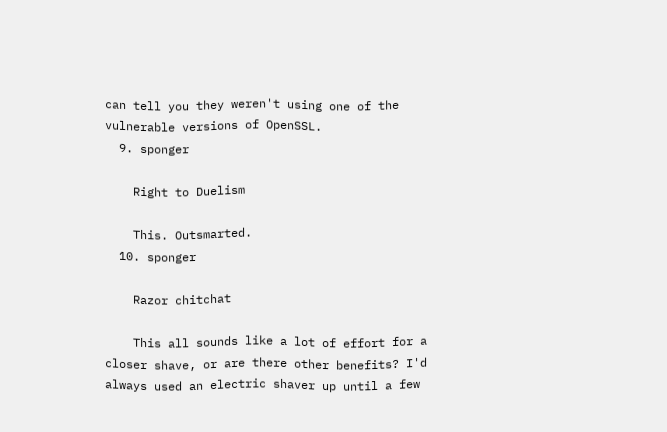can tell you they weren't using one of the vulnerable versions of OpenSSL.
  9. sponger

    Right to Duelism

    This. Outsmarted.
  10. sponger

    Razor chitchat

    This all sounds like a lot of effort for a closer shave, or are there other benefits? I'd always used an electric shaver up until a few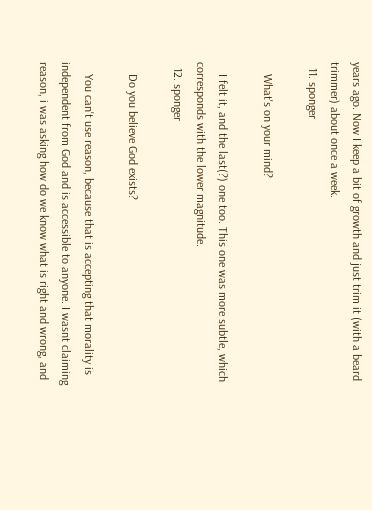years ago. Now I keep a bit of growth and just trim it (with a beard trimmer) about once a week.
  11. sponger

    What's on your mind?

    I felt it, and the last(?) one too. This one was more subtle, which corresponds with the lower magnitude.
  12. sponger

    Do you believe God exists?

    You can't use reason, because that is accepting that morality is independent from God and is accessible to anyone. I wasnt claiming reason, i was asking how do we know what is right and wrong, and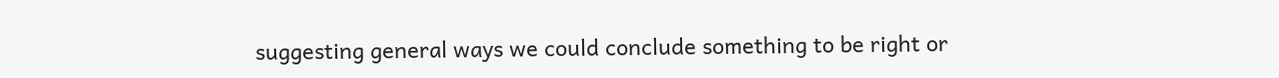suggesting general ways we could conclude something to be right or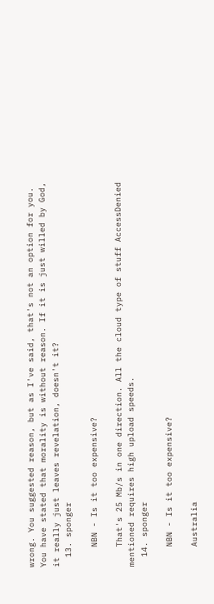wrong. You suggested reason, but as I've said, that's not an option for you. You have stated that morality is without reason. If it is just willed by God, it really just leaves revelation, doesn't it?
  13. sponger

    NBN - Is it too expensive?

    That's 25 Mb/s in one direction. All the cloud type of stuff AccessDenied mentioned requires high upload speeds.
  14. sponger

    NBN - Is it too expensive?

    Australia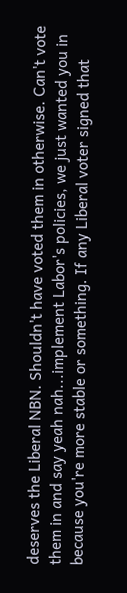deserves the Liberal NBN. Shouldn't have voted them in otherwise. Can't vote them in and say yeah nah...implement Labor's policies, we just wanted you in because you're more stable or something. If any Liberal voter signed that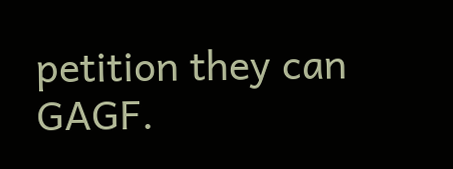petition they can GAGF.